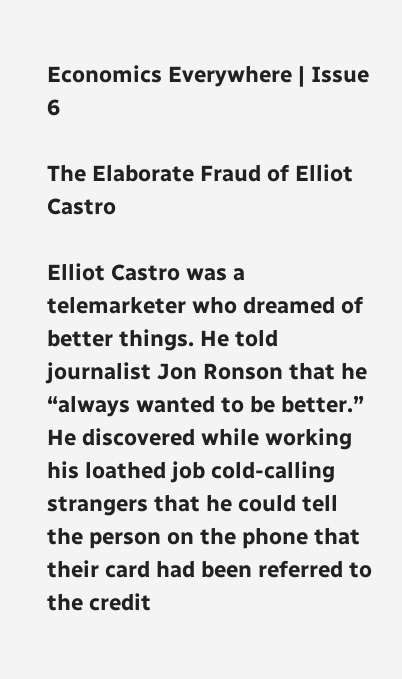Economics Everywhere | Issue 6

The Elaborate Fraud of Elliot Castro

Elliot Castro was a telemarketer who dreamed of better things. He told journalist Jon Ronson that he “always wanted to be better.” He discovered while working his loathed job cold-calling strangers that he could tell the person on the phone that their card had been referred to the credit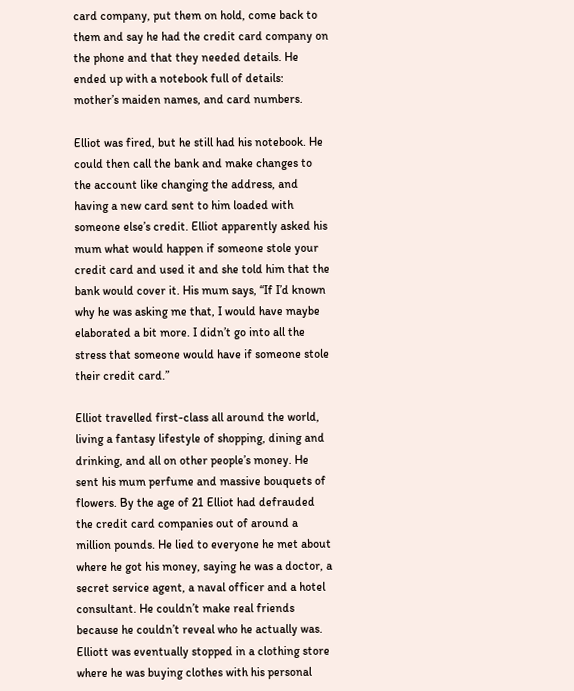card company, put them on hold, come back to them and say he had the credit card company on the phone and that they needed details. He ended up with a notebook full of details: mother’s maiden names, and card numbers.

Elliot was fired, but he still had his notebook. He could then call the bank and make changes to the account like changing the address, and having a new card sent to him loaded with someone else’s credit. Elliot apparently asked his mum what would happen if someone stole your credit card and used it and she told him that the bank would cover it. His mum says, “If I’d known why he was asking me that, I would have maybe elaborated a bit more. I didn’t go into all the stress that someone would have if someone stole their credit card.”

Elliot travelled first-class all around the world, living a fantasy lifestyle of shopping, dining and drinking, and all on other people’s money. He sent his mum perfume and massive bouquets of flowers. By the age of 21 Elliot had defrauded the credit card companies out of around a million pounds. He lied to everyone he met about where he got his money, saying he was a doctor, a secret service agent, a naval officer and a hotel consultant. He couldn’t make real friends because he couldn’t reveal who he actually was. Elliott was eventually stopped in a clothing store where he was buying clothes with his personal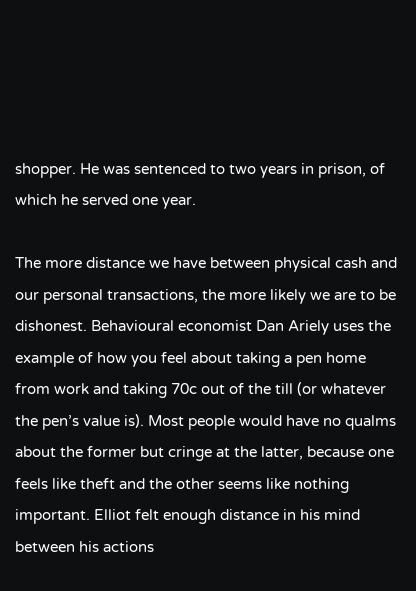shopper. He was sentenced to two years in prison, of which he served one year.

The more distance we have between physical cash and our personal transactions, the more likely we are to be dishonest. Behavioural economist Dan Ariely uses the example of how you feel about taking a pen home from work and taking 70c out of the till (or whatever the pen’s value is). Most people would have no qualms about the former but cringe at the latter, because one feels like theft and the other seems like nothing important. Elliot felt enough distance in his mind between his actions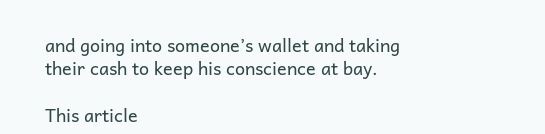and going into someone’s wallet and taking their cash to keep his conscience at bay.

This article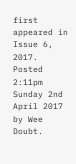first appeared in Issue 6, 2017.
Posted 2:11pm Sunday 2nd April 2017 by Wee Doubt.